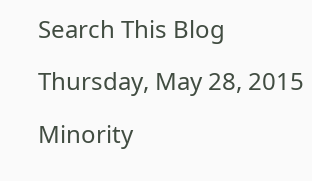Search This Blog

Thursday, May 28, 2015

Minority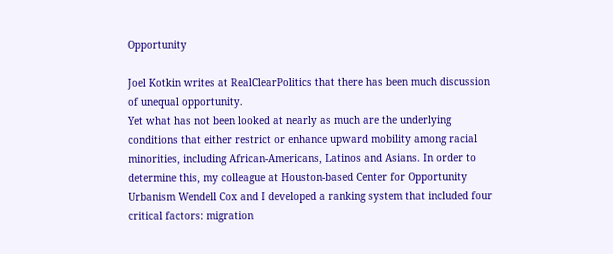Opportunity

Joel Kotkin writes at RealClearPolitics that there has been much discussion of unequal opportunity.
Yet what has not been looked at nearly as much are the underlying conditions that either restrict or enhance upward mobility among racial minorities, including African-Americans, Latinos and Asians. In order to determine this, my colleague at Houston-based Center for Opportunity Urbanism Wendell Cox and I developed a ranking system that included four critical factors: migration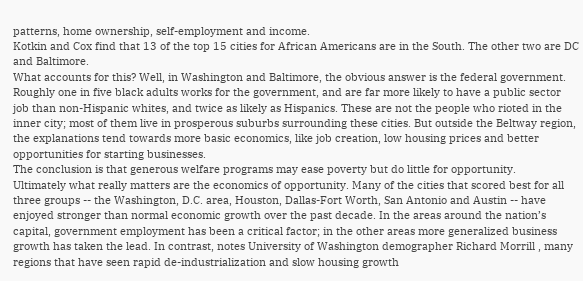patterns, home ownership, self-employment and income.
Kotkin and Cox find that 13 of the top 15 cities for African Americans are in the South. The other two are DC and Baltimore.
What accounts for this? Well, in Washington and Baltimore, the obvious answer is the federal government. Roughly one in five black adults works for the government, and are far more likely to have a public sector job than non-Hispanic whites, and twice as likely as Hispanics. These are not the people who rioted in the inner city; most of them live in prosperous suburbs surrounding these cities. But outside the Beltway region, the explanations tend towards more basic economics, like job creation, low housing prices and better opportunities for starting businesses.
The conclusion is that generous welfare programs may ease poverty but do little for opportunity.
Ultimately what really matters are the economics of opportunity. Many of the cities that scored best for all three groups -- the Washington, D.C. area, Houston, Dallas-Fort Worth, San Antonio and Austin -- have enjoyed stronger than normal economic growth over the past decade. In the areas around the nation’s capital, government employment has been a critical factor; in the other areas more generalized business growth has taken the lead. In contrast, notes University of Washington demographer Richard Morrill , many regions that have seen rapid de-industrialization and slow housing growth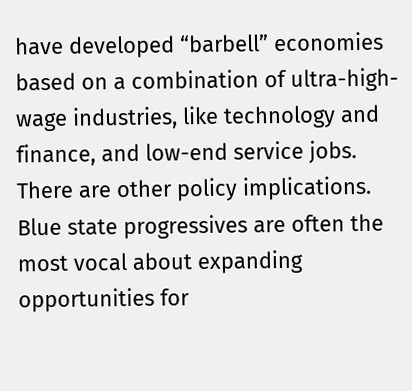have developed “barbell” economies based on a combination of ultra-high-wage industries, like technology and finance, and low-end service jobs.
There are other policy implications. Blue state progressives are often the most vocal about expanding opportunities for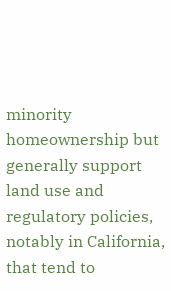minority homeownership but generally support land use and regulatory policies, notably in California, that tend to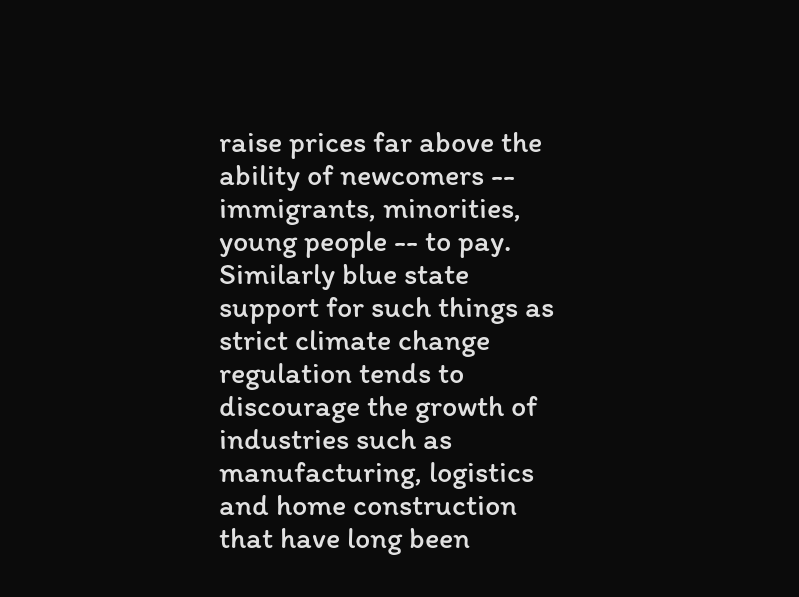raise prices far above the ability of newcomers -- immigrants, minorities, young people -- to pay. Similarly blue state support for such things as strict climate change regulation tends to discourage the growth of industries such as manufacturing, logistics and home construction that have long been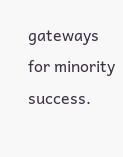gateways for minority success.